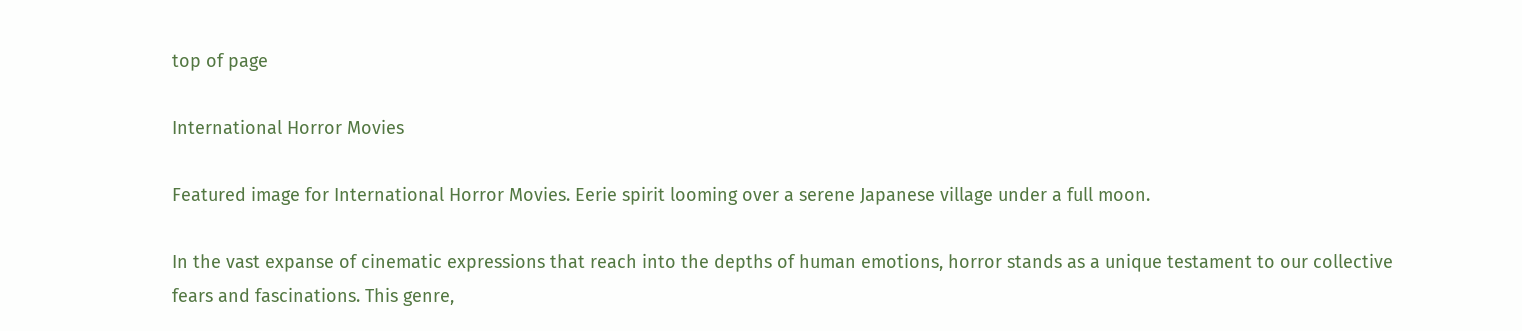top of page

International Horror Movies

Featured image for International Horror Movies. Eerie spirit looming over a serene Japanese village under a full moon.

In the vast expanse of cinematic expressions that reach into the depths of human emotions, horror stands as a unique testament to our collective fears and fascinations. This genre,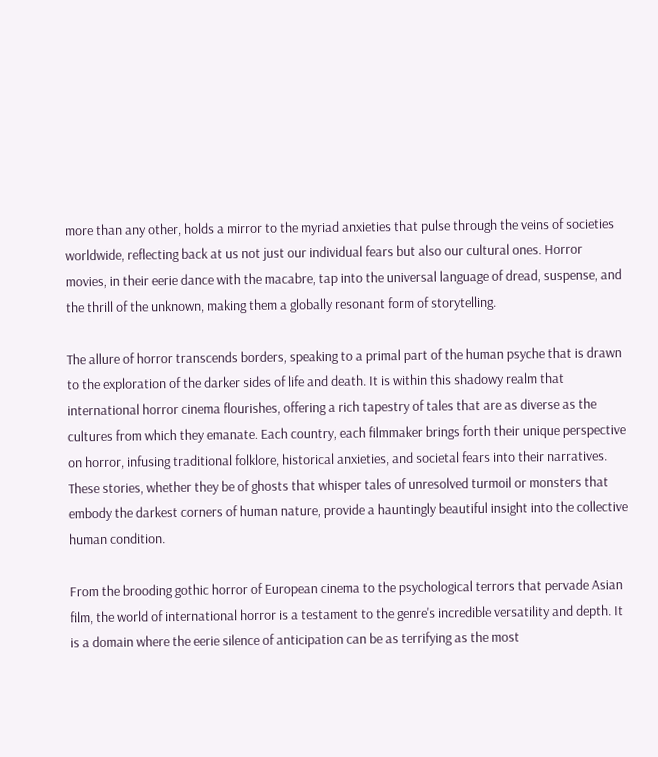more than any other, holds a mirror to the myriad anxieties that pulse through the veins of societies worldwide, reflecting back at us not just our individual fears but also our cultural ones. Horror movies, in their eerie dance with the macabre, tap into the universal language of dread, suspense, and the thrill of the unknown, making them a globally resonant form of storytelling.

The allure of horror transcends borders, speaking to a primal part of the human psyche that is drawn to the exploration of the darker sides of life and death. It is within this shadowy realm that international horror cinema flourishes, offering a rich tapestry of tales that are as diverse as the cultures from which they emanate. Each country, each filmmaker brings forth their unique perspective on horror, infusing traditional folklore, historical anxieties, and societal fears into their narratives. These stories, whether they be of ghosts that whisper tales of unresolved turmoil or monsters that embody the darkest corners of human nature, provide a hauntingly beautiful insight into the collective human condition.

From the brooding gothic horror of European cinema to the psychological terrors that pervade Asian film, the world of international horror is a testament to the genre's incredible versatility and depth. It is a domain where the eerie silence of anticipation can be as terrifying as the most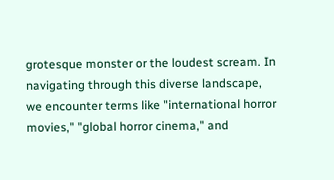grotesque monster or the loudest scream. In navigating through this diverse landscape, we encounter terms like "international horror movies," "global horror cinema," and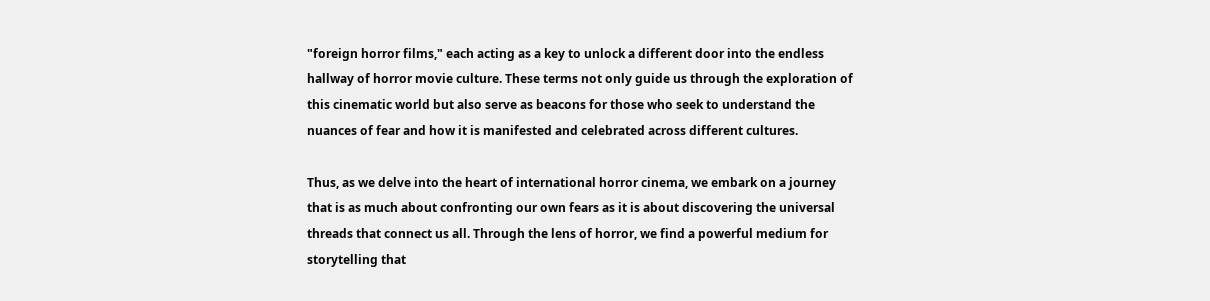"foreign horror films," each acting as a key to unlock a different door into the endless hallway of horror movie culture. These terms not only guide us through the exploration of this cinematic world but also serve as beacons for those who seek to understand the nuances of fear and how it is manifested and celebrated across different cultures.

Thus, as we delve into the heart of international horror cinema, we embark on a journey that is as much about confronting our own fears as it is about discovering the universal threads that connect us all. Through the lens of horror, we find a powerful medium for storytelling that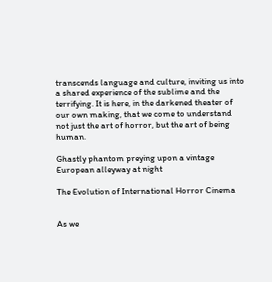transcends language and culture, inviting us into a shared experience of the sublime and the terrifying. It is here, in the darkened theater of our own making, that we come to understand not just the art of horror, but the art of being human.

Ghastly phantom preying upon a vintage European alleyway at night

The Evolution of International Horror Cinema


As we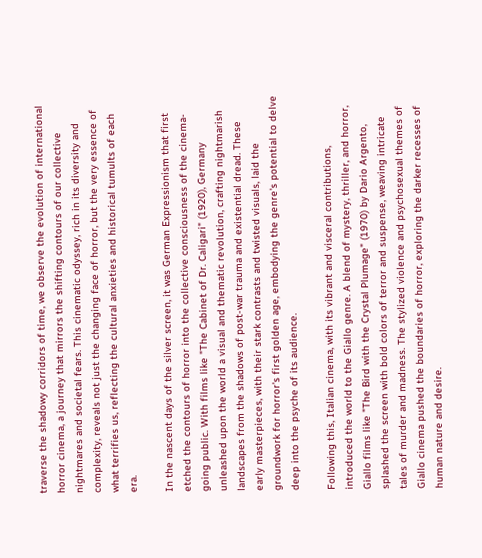traverse the shadowy corridors of time, we observe the evolution of international horror cinema, a journey that mirrors the shifting contours of our collective nightmares and societal fears. This cinematic odyssey, rich in its diversity and complexity, reveals not just the changing face of horror, but the very essence of what terrifies us, reflecting the cultural anxieties and historical tumults of each era.

In the nascent days of the silver screen, it was German Expressionism that first etched the contours of horror into the collective consciousness of the cinema-going public. With films like "The Cabinet of Dr. Caligari" (1920), Germany unleashed upon the world a visual and thematic revolution, crafting nightmarish landscapes from the shadows of post-war trauma and existential dread. These early masterpieces, with their stark contrasts and twisted visuals, laid the groundwork for horror's first golden age, embodying the genre's potential to delve deep into the psyche of its audience.

Following this, Italian cinema, with its vibrant and visceral contributions, introduced the world to the Giallo genre. A blend of mystery, thriller, and horror, Giallo films like "The Bird with the Crystal Plumage" (1970) by Dario Argento, splashed the screen with bold colors of terror and suspense, weaving intricate tales of murder and madness. The stylized violence and psychosexual themes of Giallo cinema pushed the boundaries of horror, exploring the darker recesses of human nature and desire.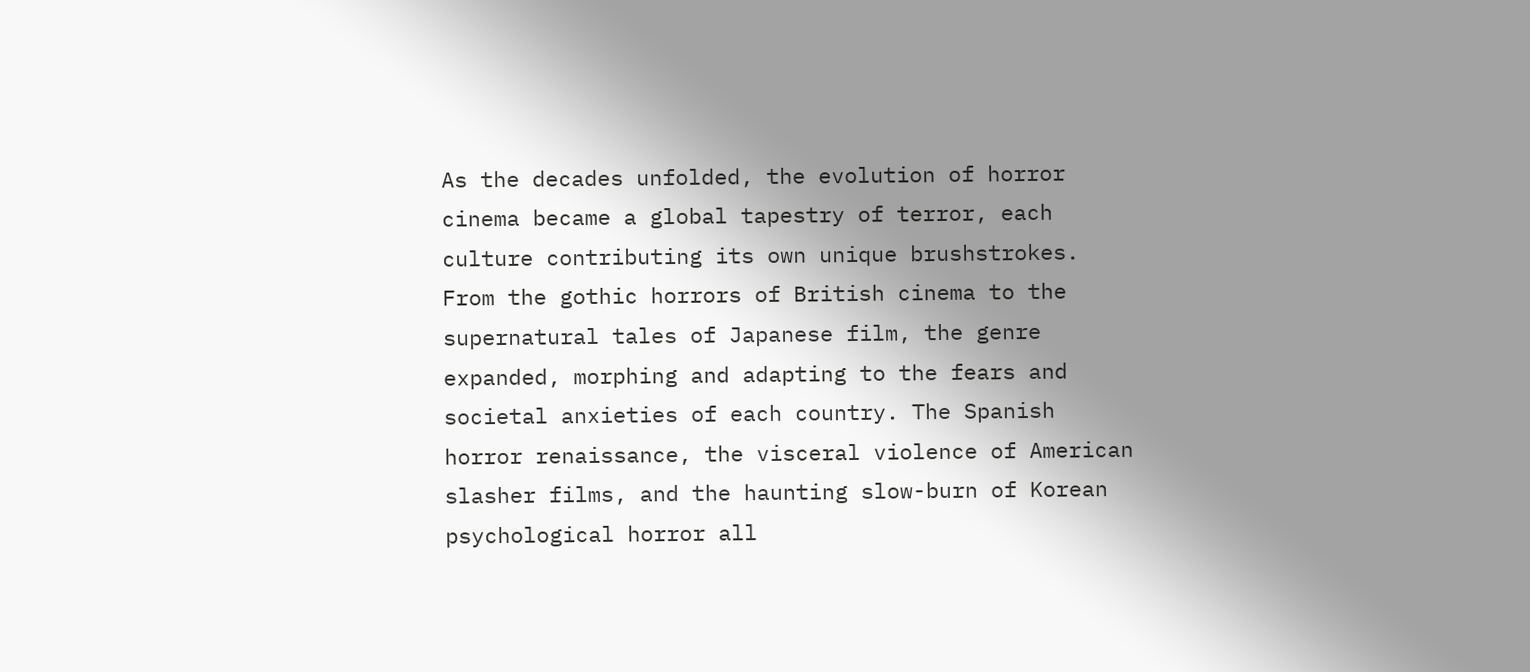As the decades unfolded, the evolution of horror cinema became a global tapestry of terror, each culture contributing its own unique brushstrokes. From the gothic horrors of British cinema to the supernatural tales of Japanese film, the genre expanded, morphing and adapting to the fears and societal anxieties of each country. The Spanish horror renaissance, the visceral violence of American slasher films, and the haunting slow-burn of Korean psychological horror all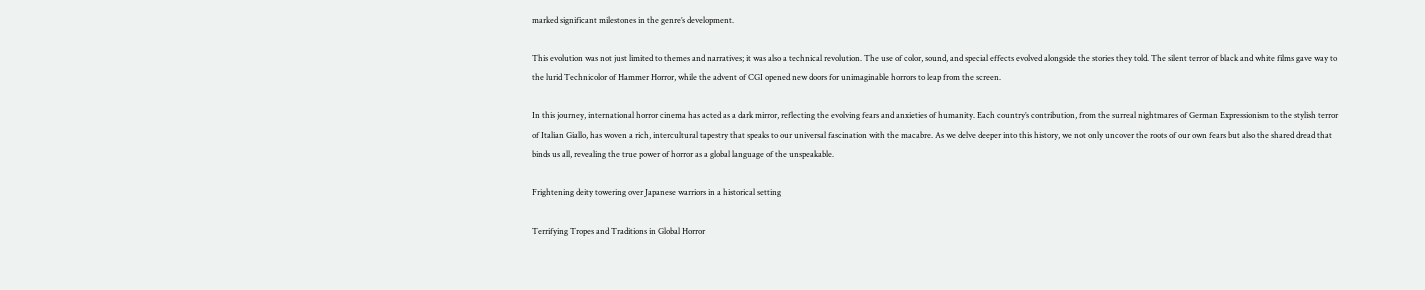marked significant milestones in the genre’s development.

This evolution was not just limited to themes and narratives; it was also a technical revolution. The use of color, sound, and special effects evolved alongside the stories they told. The silent terror of black and white films gave way to the lurid Technicolor of Hammer Horror, while the advent of CGI opened new doors for unimaginable horrors to leap from the screen.

In this journey, international horror cinema has acted as a dark mirror, reflecting the evolving fears and anxieties of humanity. Each country’s contribution, from the surreal nightmares of German Expressionism to the stylish terror of Italian Giallo, has woven a rich, intercultural tapestry that speaks to our universal fascination with the macabre. As we delve deeper into this history, we not only uncover the roots of our own fears but also the shared dread that binds us all, revealing the true power of horror as a global language of the unspeakable.

Frightening deity towering over Japanese warriors in a historical setting

Terrifying Tropes and Traditions in Global Horror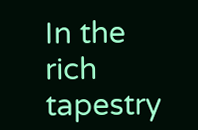In the rich tapestry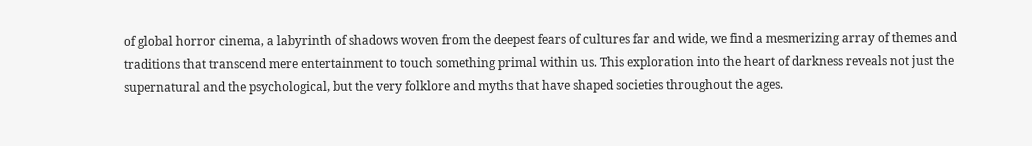of global horror cinema, a labyrinth of shadows woven from the deepest fears of cultures far and wide, we find a mesmerizing array of themes and traditions that transcend mere entertainment to touch something primal within us. This exploration into the heart of darkness reveals not just the supernatural and the psychological, but the very folklore and myths that have shaped societies throughout the ages.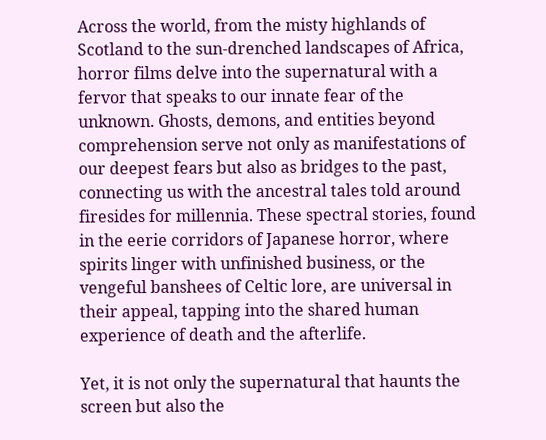Across the world, from the misty highlands of Scotland to the sun-drenched landscapes of Africa, horror films delve into the supernatural with a fervor that speaks to our innate fear of the unknown. Ghosts, demons, and entities beyond comprehension serve not only as manifestations of our deepest fears but also as bridges to the past, connecting us with the ancestral tales told around firesides for millennia. These spectral stories, found in the eerie corridors of Japanese horror, where spirits linger with unfinished business, or the vengeful banshees of Celtic lore, are universal in their appeal, tapping into the shared human experience of death and the afterlife.

Yet, it is not only the supernatural that haunts the screen but also the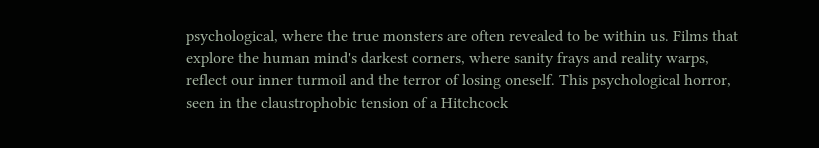psychological, where the true monsters are often revealed to be within us. Films that explore the human mind's darkest corners, where sanity frays and reality warps, reflect our inner turmoil and the terror of losing oneself. This psychological horror, seen in the claustrophobic tension of a Hitchcock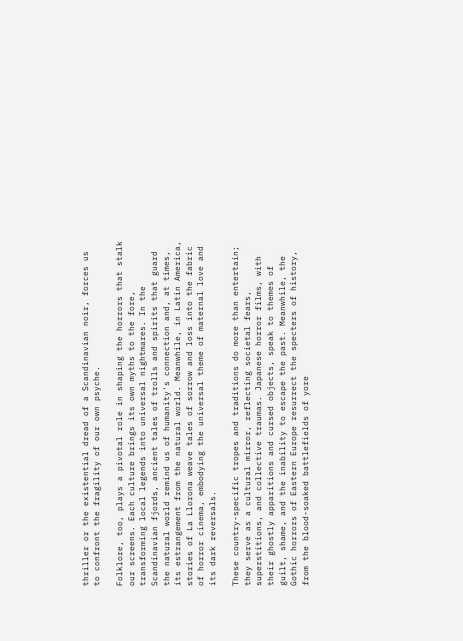thriller or the existential dread of a Scandinavian noir, forces us to confront the fragility of our own psyche.

Folklore, too, plays a pivotal role in shaping the horrors that stalk our screens. Each culture brings its own myths to the fore, transforming local legends into universal nightmares. In the Scandinavian fjords, ancient tales of trolls and spirits that guard the natural world remind us of humanity's connection and, at times, its estrangement from the natural world. Meanwhile, in Latin America, stories of La Llorona weave tales of sorrow and loss into the fabric of horror cinema, embodying the universal theme of maternal love and its dark reversals.

These country-specific tropes and traditions do more than entertain; they serve as a cultural mirror, reflecting societal fears, superstitions, and collective traumas. Japanese horror films, with their ghostly apparitions and cursed objects, speak to themes of guilt, shame, and the inability to escape the past. Meanwhile, the Gothic horrors of Eastern Europe resurrect the specters of history, from the blood-soaked battlefields of yore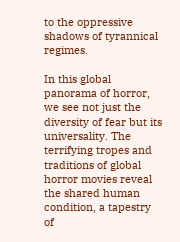to the oppressive shadows of tyrannical regimes.

In this global panorama of horror, we see not just the diversity of fear but its universality. The terrifying tropes and traditions of global horror movies reveal the shared human condition, a tapestry of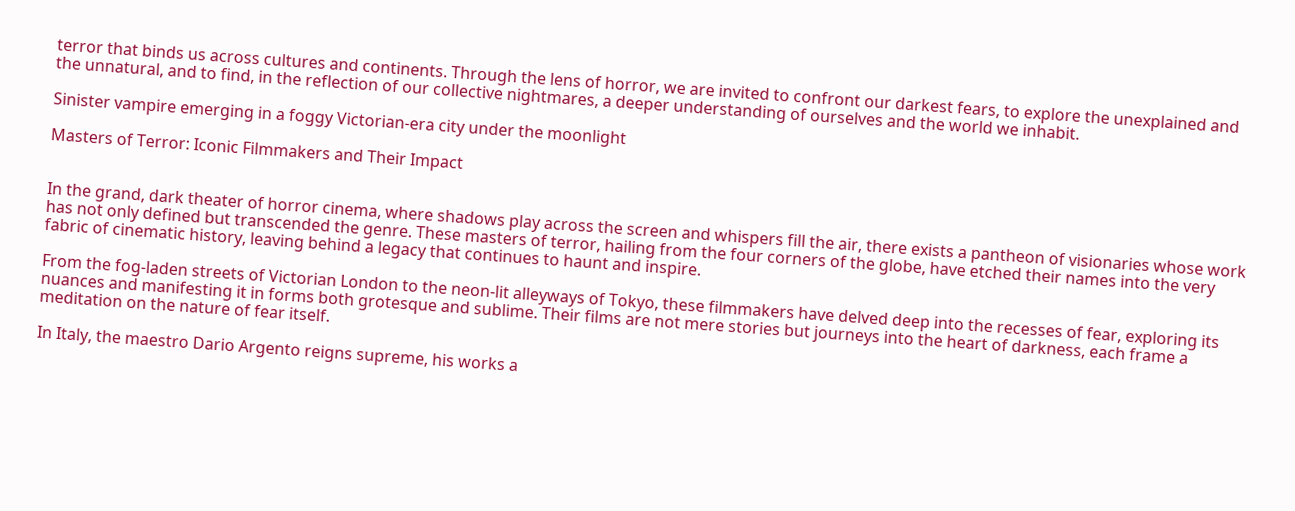terror that binds us across cultures and continents. Through the lens of horror, we are invited to confront our darkest fears, to explore the unexplained and the unnatural, and to find, in the reflection of our collective nightmares, a deeper understanding of ourselves and the world we inhabit.

Sinister vampire emerging in a foggy Victorian-era city under the moonlight

Masters of Terror: Iconic Filmmakers and Their Impact


In the grand, dark theater of horror cinema, where shadows play across the screen and whispers fill the air, there exists a pantheon of visionaries whose work has not only defined but transcended the genre. These masters of terror, hailing from the four corners of the globe, have etched their names into the very fabric of cinematic history, leaving behind a legacy that continues to haunt and inspire.

From the fog-laden streets of Victorian London to the neon-lit alleyways of Tokyo, these filmmakers have delved deep into the recesses of fear, exploring its nuances and manifesting it in forms both grotesque and sublime. Their films are not mere stories but journeys into the heart of darkness, each frame a meditation on the nature of fear itself.

In Italy, the maestro Dario Argento reigns supreme, his works a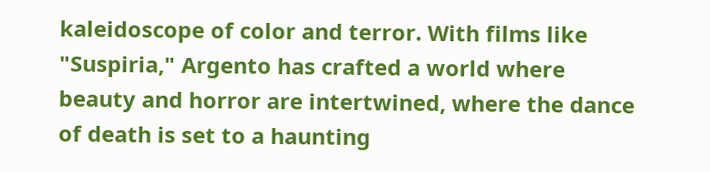kaleidoscope of color and terror. With films like "Suspiria," Argento has crafted a world where beauty and horror are intertwined, where the dance of death is set to a haunting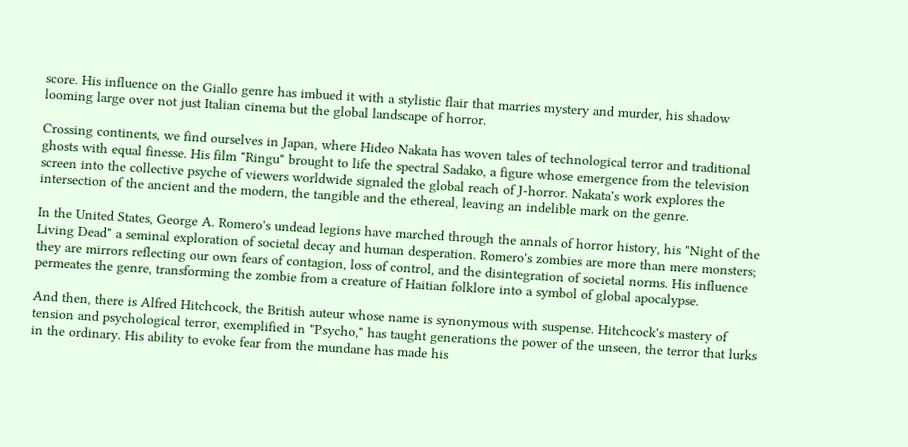score. His influence on the Giallo genre has imbued it with a stylistic flair that marries mystery and murder, his shadow looming large over not just Italian cinema but the global landscape of horror.

Crossing continents, we find ourselves in Japan, where Hideo Nakata has woven tales of technological terror and traditional ghosts with equal finesse. His film "Ringu" brought to life the spectral Sadako, a figure whose emergence from the television screen into the collective psyche of viewers worldwide signaled the global reach of J-horror. Nakata's work explores the intersection of the ancient and the modern, the tangible and the ethereal, leaving an indelible mark on the genre.

In the United States, George A. Romero's undead legions have marched through the annals of horror history, his "Night of the Living Dead" a seminal exploration of societal decay and human desperation. Romero's zombies are more than mere monsters; they are mirrors reflecting our own fears of contagion, loss of control, and the disintegration of societal norms. His influence permeates the genre, transforming the zombie from a creature of Haitian folklore into a symbol of global apocalypse.

And then, there is Alfred Hitchcock, the British auteur whose name is synonymous with suspense. Hitchcock's mastery of tension and psychological terror, exemplified in "Psycho," has taught generations the power of the unseen, the terror that lurks in the ordinary. His ability to evoke fear from the mundane has made his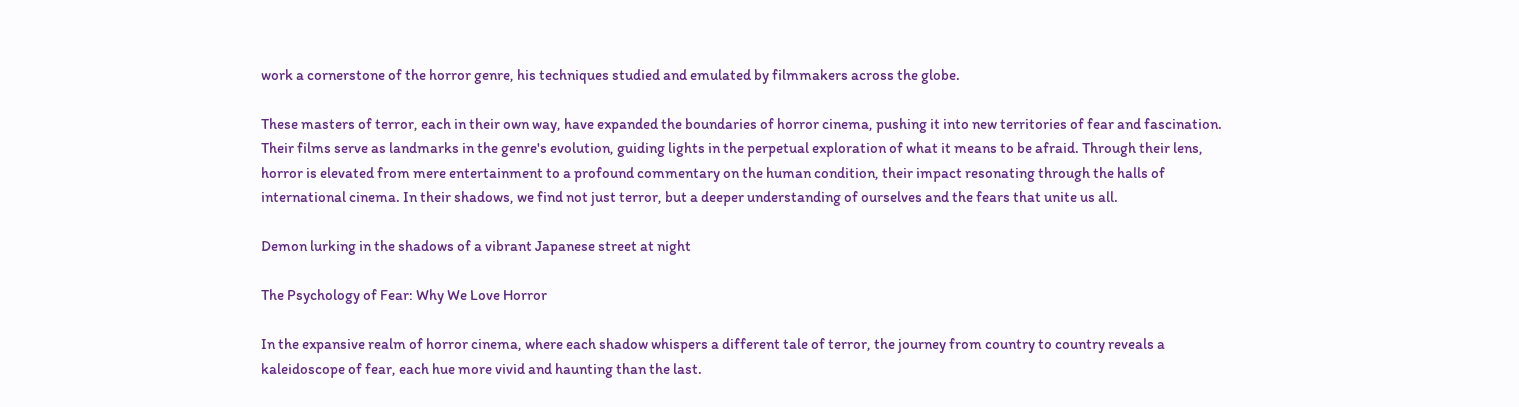work a cornerstone of the horror genre, his techniques studied and emulated by filmmakers across the globe.

These masters of terror, each in their own way, have expanded the boundaries of horror cinema, pushing it into new territories of fear and fascination. Their films serve as landmarks in the genre's evolution, guiding lights in the perpetual exploration of what it means to be afraid. Through their lens, horror is elevated from mere entertainment to a profound commentary on the human condition, their impact resonating through the halls of international cinema. In their shadows, we find not just terror, but a deeper understanding of ourselves and the fears that unite us all.

Demon lurking in the shadows of a vibrant Japanese street at night

The Psychology of Fear: Why We Love Horror

In the expansive realm of horror cinema, where each shadow whispers a different tale of terror, the journey from country to country reveals a kaleidoscope of fear, each hue more vivid and haunting than the last.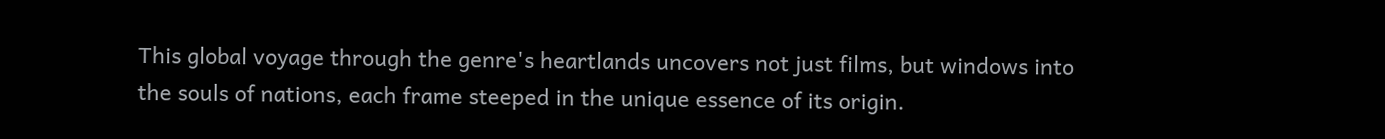This global voyage through the genre's heartlands uncovers not just films, but windows into the souls of nations, each frame steeped in the unique essence of its origin.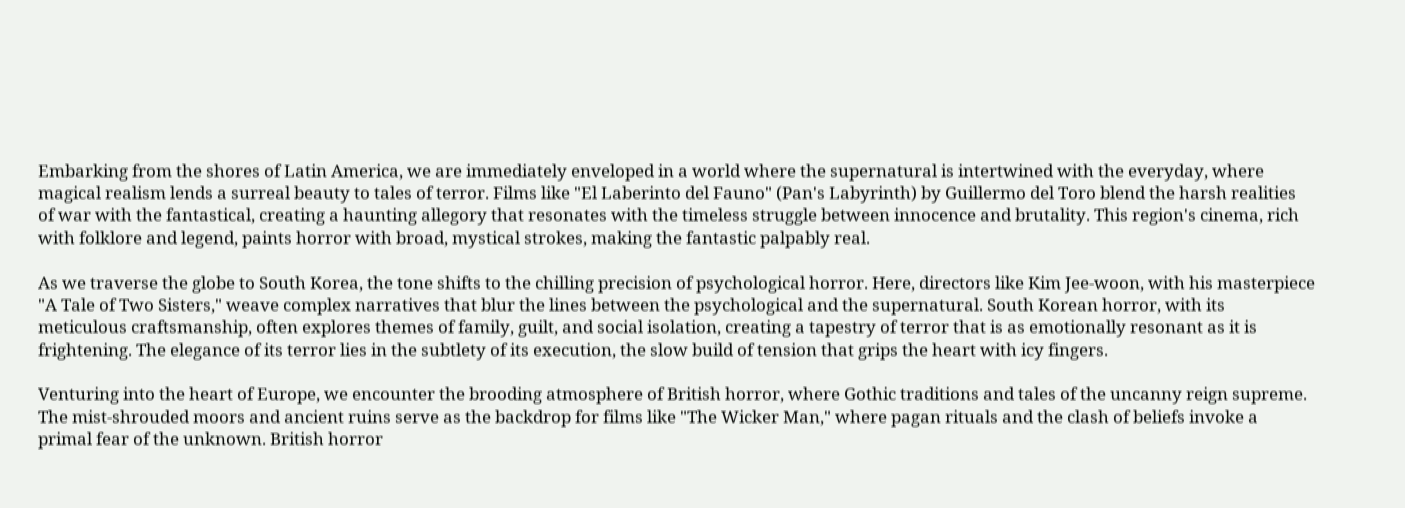Embarking from the shores of Latin America, we are immediately enveloped in a world where the supernatural is intertwined with the everyday, where magical realism lends a surreal beauty to tales of terror. Films like "El Laberinto del Fauno" (Pan's Labyrinth) by Guillermo del Toro blend the harsh realities of war with the fantastical, creating a haunting allegory that resonates with the timeless struggle between innocence and brutality. This region's cinema, rich with folklore and legend, paints horror with broad, mystical strokes, making the fantastic palpably real.

As we traverse the globe to South Korea, the tone shifts to the chilling precision of psychological horror. Here, directors like Kim Jee-woon, with his masterpiece "A Tale of Two Sisters," weave complex narratives that blur the lines between the psychological and the supernatural. South Korean horror, with its meticulous craftsmanship, often explores themes of family, guilt, and social isolation, creating a tapestry of terror that is as emotionally resonant as it is frightening. The elegance of its terror lies in the subtlety of its execution, the slow build of tension that grips the heart with icy fingers.

Venturing into the heart of Europe, we encounter the brooding atmosphere of British horror, where Gothic traditions and tales of the uncanny reign supreme. The mist-shrouded moors and ancient ruins serve as the backdrop for films like "The Wicker Man," where pagan rituals and the clash of beliefs invoke a primal fear of the unknown. British horror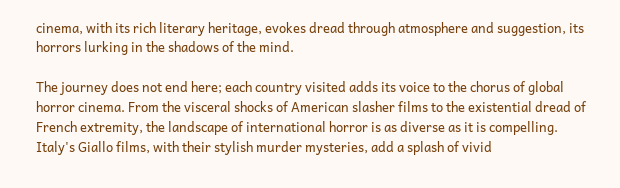cinema, with its rich literary heritage, evokes dread through atmosphere and suggestion, its horrors lurking in the shadows of the mind.

The journey does not end here; each country visited adds its voice to the chorus of global horror cinema. From the visceral shocks of American slasher films to the existential dread of French extremity, the landscape of international horror is as diverse as it is compelling. Italy's Giallo films, with their stylish murder mysteries, add a splash of vivid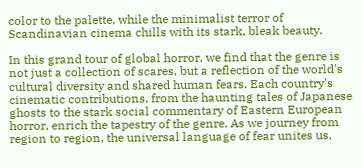color to the palette, while the minimalist terror of Scandinavian cinema chills with its stark, bleak beauty.

In this grand tour of global horror, we find that the genre is not just a collection of scares, but a reflection of the world's cultural diversity and shared human fears. Each country's cinematic contributions, from the haunting tales of Japanese ghosts to the stark social commentary of Eastern European horror, enrich the tapestry of the genre. As we journey from region to region, the universal language of fear unites us,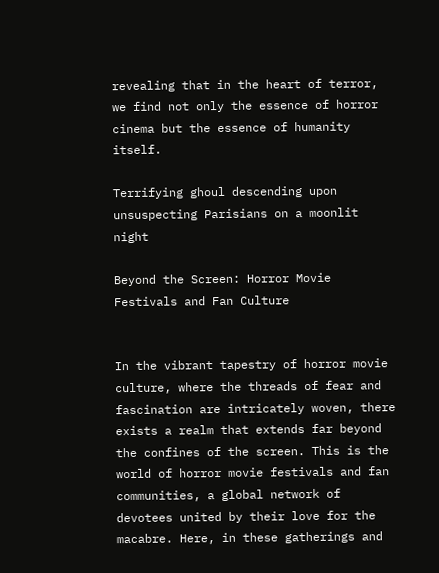revealing that in the heart of terror, we find not only the essence of horror cinema but the essence of humanity itself.

Terrifying ghoul descending upon unsuspecting Parisians on a moonlit night

Beyond the Screen: Horror Movie Festivals and Fan Culture


In the vibrant tapestry of horror movie culture, where the threads of fear and fascination are intricately woven, there exists a realm that extends far beyond the confines of the screen. This is the world of horror movie festivals and fan communities, a global network of devotees united by their love for the macabre. Here, in these gatherings and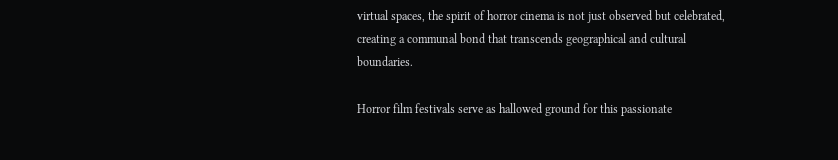virtual spaces, the spirit of horror cinema is not just observed but celebrated, creating a communal bond that transcends geographical and cultural boundaries.

Horror film festivals serve as hallowed ground for this passionate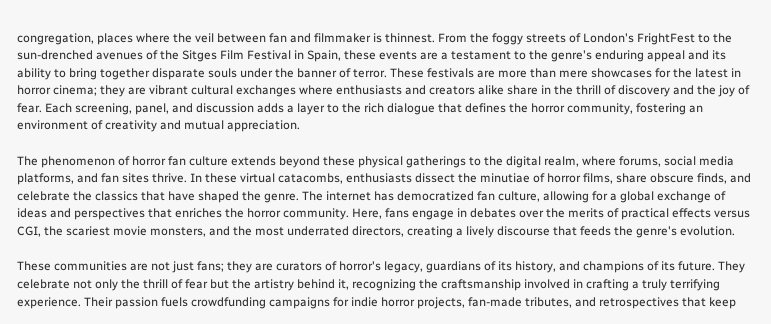congregation, places where the veil between fan and filmmaker is thinnest. From the foggy streets of London's FrightFest to the sun-drenched avenues of the Sitges Film Festival in Spain, these events are a testament to the genre's enduring appeal and its ability to bring together disparate souls under the banner of terror. These festivals are more than mere showcases for the latest in horror cinema; they are vibrant cultural exchanges where enthusiasts and creators alike share in the thrill of discovery and the joy of fear. Each screening, panel, and discussion adds a layer to the rich dialogue that defines the horror community, fostering an environment of creativity and mutual appreciation.

The phenomenon of horror fan culture extends beyond these physical gatherings to the digital realm, where forums, social media platforms, and fan sites thrive. In these virtual catacombs, enthusiasts dissect the minutiae of horror films, share obscure finds, and celebrate the classics that have shaped the genre. The internet has democratized fan culture, allowing for a global exchange of ideas and perspectives that enriches the horror community. Here, fans engage in debates over the merits of practical effects versus CGI, the scariest movie monsters, and the most underrated directors, creating a lively discourse that feeds the genre's evolution.

These communities are not just fans; they are curators of horror's legacy, guardians of its history, and champions of its future. They celebrate not only the thrill of fear but the artistry behind it, recognizing the craftsmanship involved in crafting a truly terrifying experience. Their passion fuels crowdfunding campaigns for indie horror projects, fan-made tributes, and retrospectives that keep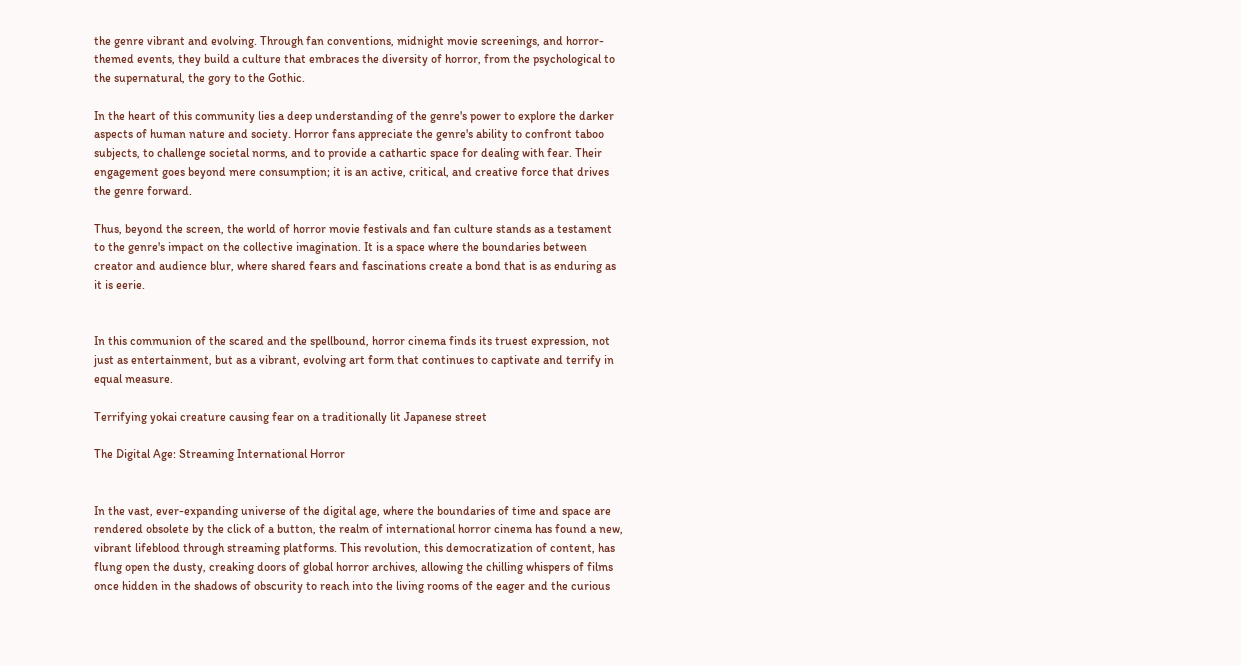the genre vibrant and evolving. Through fan conventions, midnight movie screenings, and horror-themed events, they build a culture that embraces the diversity of horror, from the psychological to the supernatural, the gory to the Gothic.

In the heart of this community lies a deep understanding of the genre's power to explore the darker aspects of human nature and society. Horror fans appreciate the genre's ability to confront taboo subjects, to challenge societal norms, and to provide a cathartic space for dealing with fear. Their engagement goes beyond mere consumption; it is an active, critical, and creative force that drives the genre forward.

Thus, beyond the screen, the world of horror movie festivals and fan culture stands as a testament to the genre's impact on the collective imagination. It is a space where the boundaries between creator and audience blur, where shared fears and fascinations create a bond that is as enduring as it is eerie.


In this communion of the scared and the spellbound, horror cinema finds its truest expression, not just as entertainment, but as a vibrant, evolving art form that continues to captivate and terrify in equal measure.

Terrifying yokai creature causing fear on a traditionally lit Japanese street

The Digital Age: Streaming International Horror


In the vast, ever-expanding universe of the digital age, where the boundaries of time and space are rendered obsolete by the click of a button, the realm of international horror cinema has found a new, vibrant lifeblood through streaming platforms. This revolution, this democratization of content, has flung open the dusty, creaking doors of global horror archives, allowing the chilling whispers of films once hidden in the shadows of obscurity to reach into the living rooms of the eager and the curious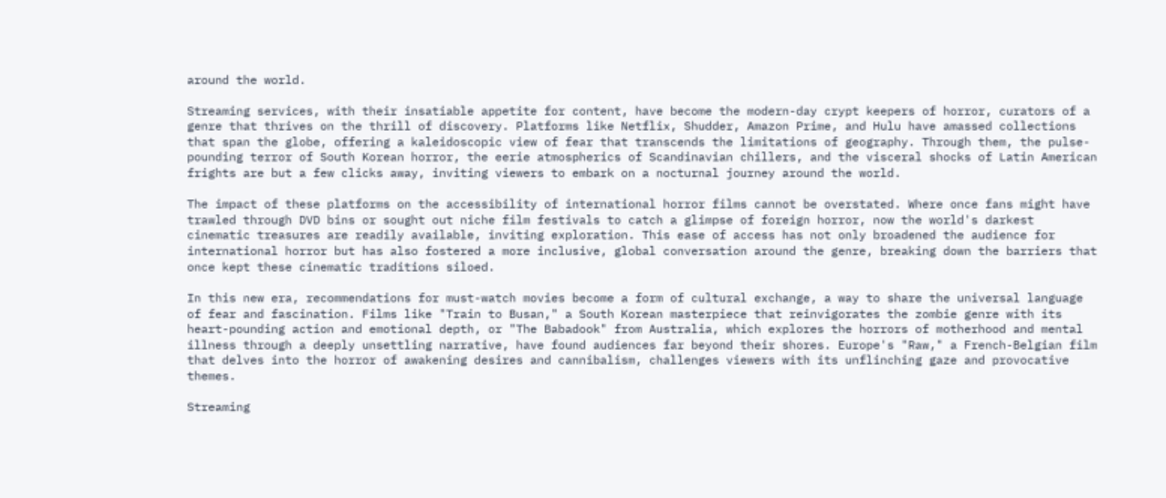around the world.

Streaming services, with their insatiable appetite for content, have become the modern-day crypt keepers of horror, curators of a genre that thrives on the thrill of discovery. Platforms like Netflix, Shudder, Amazon Prime, and Hulu have amassed collections that span the globe, offering a kaleidoscopic view of fear that transcends the limitations of geography. Through them, the pulse-pounding terror of South Korean horror, the eerie atmospherics of Scandinavian chillers, and the visceral shocks of Latin American frights are but a few clicks away, inviting viewers to embark on a nocturnal journey around the world.

The impact of these platforms on the accessibility of international horror films cannot be overstated. Where once fans might have trawled through DVD bins or sought out niche film festivals to catch a glimpse of foreign horror, now the world's darkest cinematic treasures are readily available, inviting exploration. This ease of access has not only broadened the audience for international horror but has also fostered a more inclusive, global conversation around the genre, breaking down the barriers that once kept these cinematic traditions siloed.

In this new era, recommendations for must-watch movies become a form of cultural exchange, a way to share the universal language of fear and fascination. Films like "Train to Busan," a South Korean masterpiece that reinvigorates the zombie genre with its heart-pounding action and emotional depth, or "The Babadook" from Australia, which explores the horrors of motherhood and mental illness through a deeply unsettling narrative, have found audiences far beyond their shores. Europe's "Raw," a French-Belgian film that delves into the horror of awakening desires and cannibalism, challenges viewers with its unflinching gaze and provocative themes.

Streaming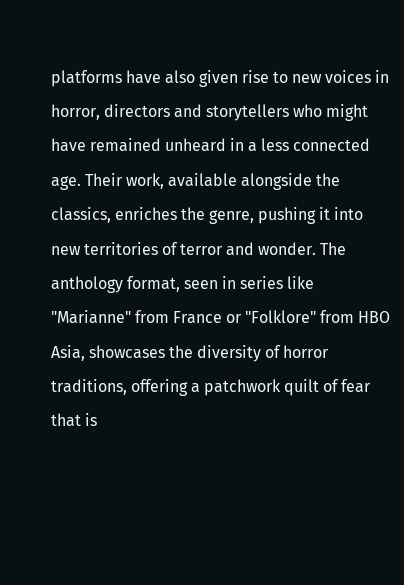platforms have also given rise to new voices in horror, directors and storytellers who might have remained unheard in a less connected age. Their work, available alongside the classics, enriches the genre, pushing it into new territories of terror and wonder. The anthology format, seen in series like "Marianne" from France or "Folklore" from HBO Asia, showcases the diversity of horror traditions, offering a patchwork quilt of fear that is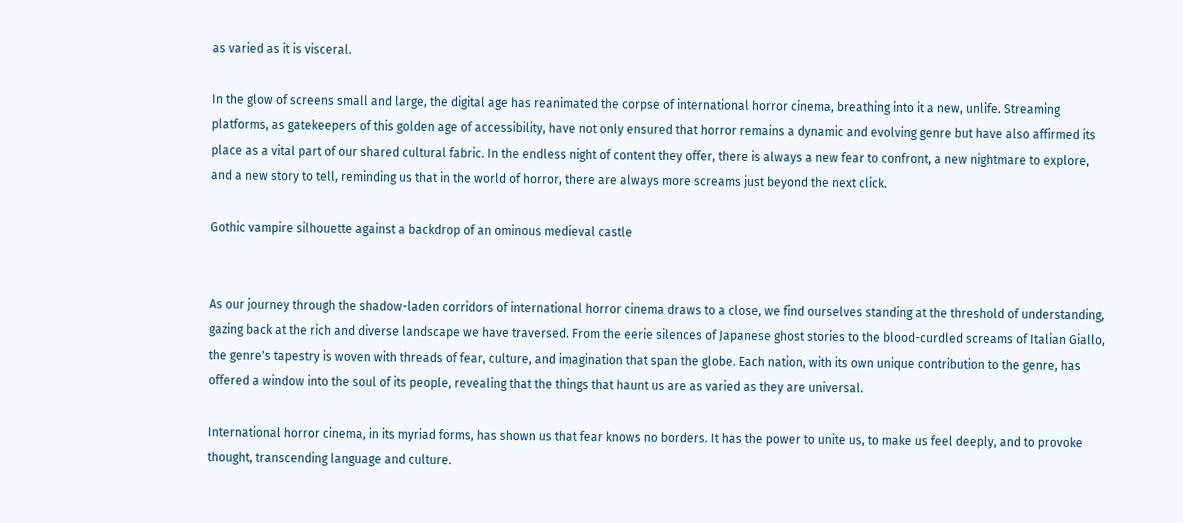as varied as it is visceral.

In the glow of screens small and large, the digital age has reanimated the corpse of international horror cinema, breathing into it a new, unlife. Streaming platforms, as gatekeepers of this golden age of accessibility, have not only ensured that horror remains a dynamic and evolving genre but have also affirmed its place as a vital part of our shared cultural fabric. In the endless night of content they offer, there is always a new fear to confront, a new nightmare to explore, and a new story to tell, reminding us that in the world of horror, there are always more screams just beyond the next click.

Gothic vampire silhouette against a backdrop of an ominous medieval castle


As our journey through the shadow-laden corridors of international horror cinema draws to a close, we find ourselves standing at the threshold of understanding, gazing back at the rich and diverse landscape we have traversed. From the eerie silences of Japanese ghost stories to the blood-curdled screams of Italian Giallo, the genre's tapestry is woven with threads of fear, culture, and imagination that span the globe. Each nation, with its own unique contribution to the genre, has offered a window into the soul of its people, revealing that the things that haunt us are as varied as they are universal.

International horror cinema, in its myriad forms, has shown us that fear knows no borders. It has the power to unite us, to make us feel deeply, and to provoke thought, transcending language and culture.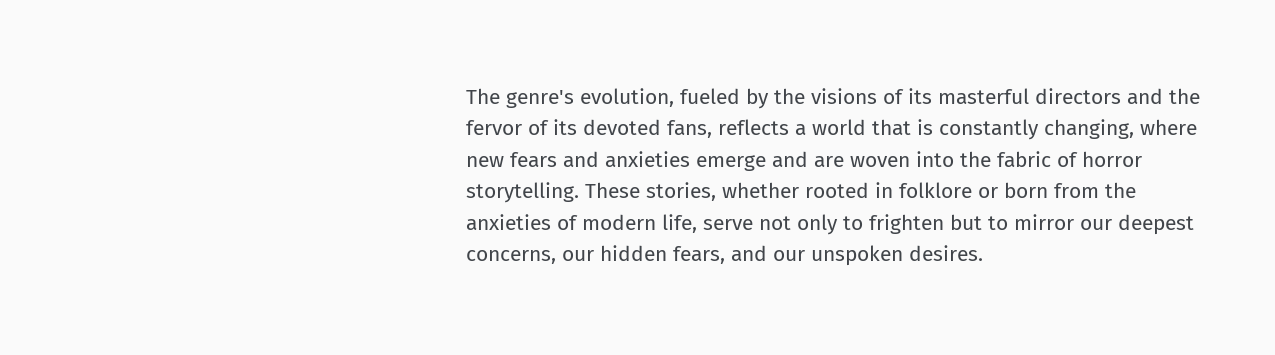The genre's evolution, fueled by the visions of its masterful directors and the fervor of its devoted fans, reflects a world that is constantly changing, where new fears and anxieties emerge and are woven into the fabric of horror storytelling. These stories, whether rooted in folklore or born from the anxieties of modern life, serve not only to frighten but to mirror our deepest concerns, our hidden fears, and our unspoken desires.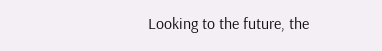Looking to the future, the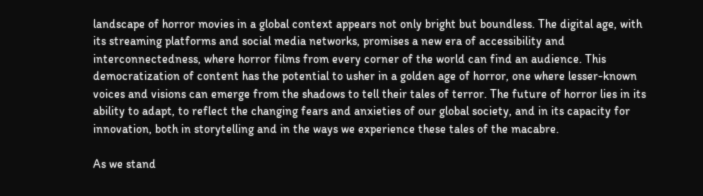landscape of horror movies in a global context appears not only bright but boundless. The digital age, with its streaming platforms and social media networks, promises a new era of accessibility and interconnectedness, where horror films from every corner of the world can find an audience. This democratization of content has the potential to usher in a golden age of horror, one where lesser-known voices and visions can emerge from the shadows to tell their tales of terror. The future of horror lies in its ability to adapt, to reflect the changing fears and anxieties of our global society, and in its capacity for innovation, both in storytelling and in the ways we experience these tales of the macabre.

As we stand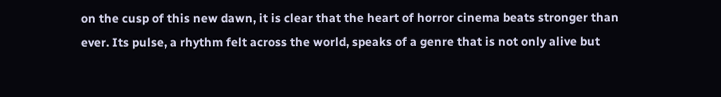on the cusp of this new dawn, it is clear that the heart of horror cinema beats stronger than ever. Its pulse, a rhythm felt across the world, speaks of a genre that is not only alive but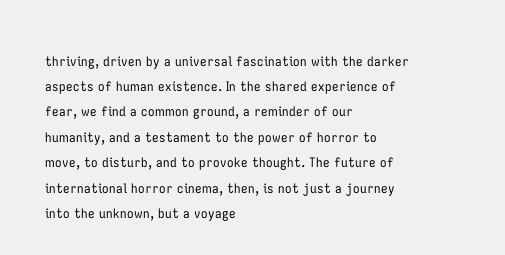thriving, driven by a universal fascination with the darker aspects of human existence. In the shared experience of fear, we find a common ground, a reminder of our humanity, and a testament to the power of horror to move, to disturb, and to provoke thought. The future of international horror cinema, then, is not just a journey into the unknown, but a voyage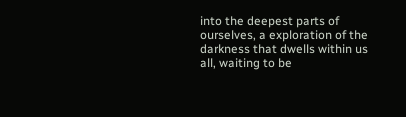into the deepest parts of ourselves, a exploration of the darkness that dwells within us all, waiting to be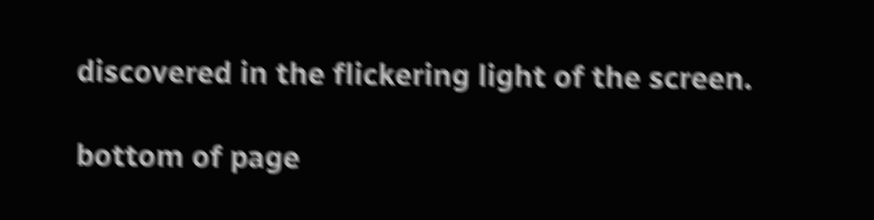discovered in the flickering light of the screen.

bottom of page